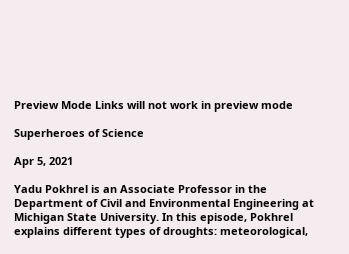Preview Mode Links will not work in preview mode

Superheroes of Science

Apr 5, 2021

Yadu Pokhrel is an Associate Professor in the Department of Civil and Environmental Engineering at Michigan State University. In this episode, Pokhrel explains different types of droughts: meteorological,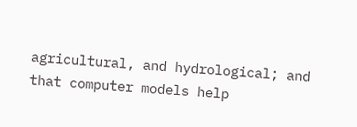agricultural, and hydrological; and that computer models help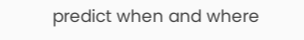predict when and where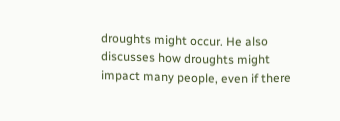droughts might occur. He also discusses how droughts might impact many people, even if there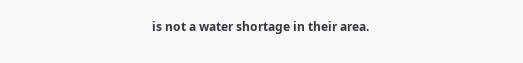is not a water shortage in their area.